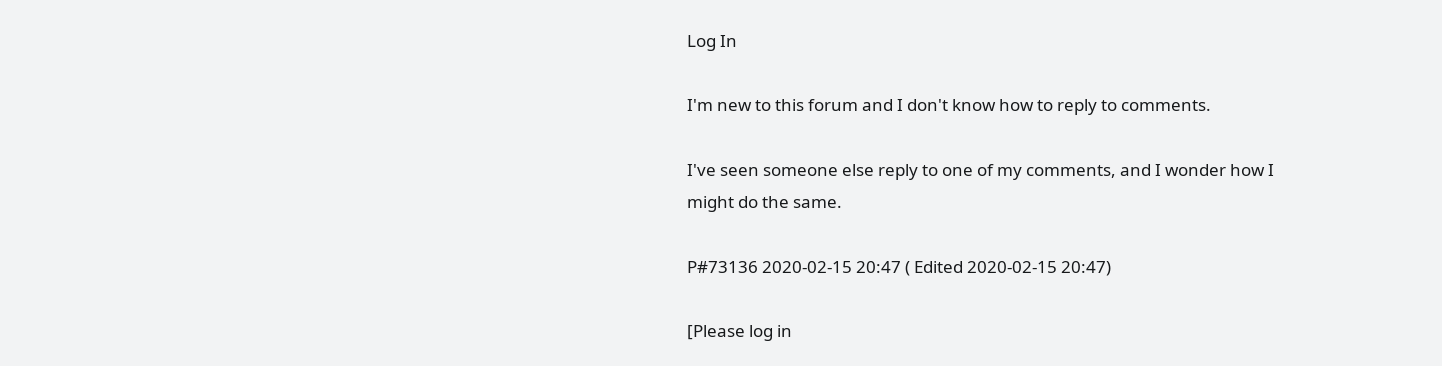Log In

I'm new to this forum and I don't know how to reply to comments.

I've seen someone else reply to one of my comments, and I wonder how I might do the same.

P#73136 2020-02-15 20:47 ( Edited 2020-02-15 20:47)

[Please log in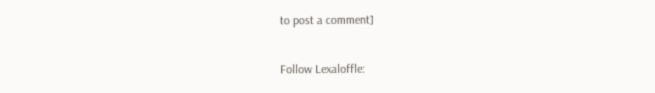to post a comment]

Follow Lexaloffle: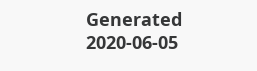Generated 2020-06-05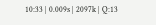10:33 | 0.009s | 2097k | Q:13